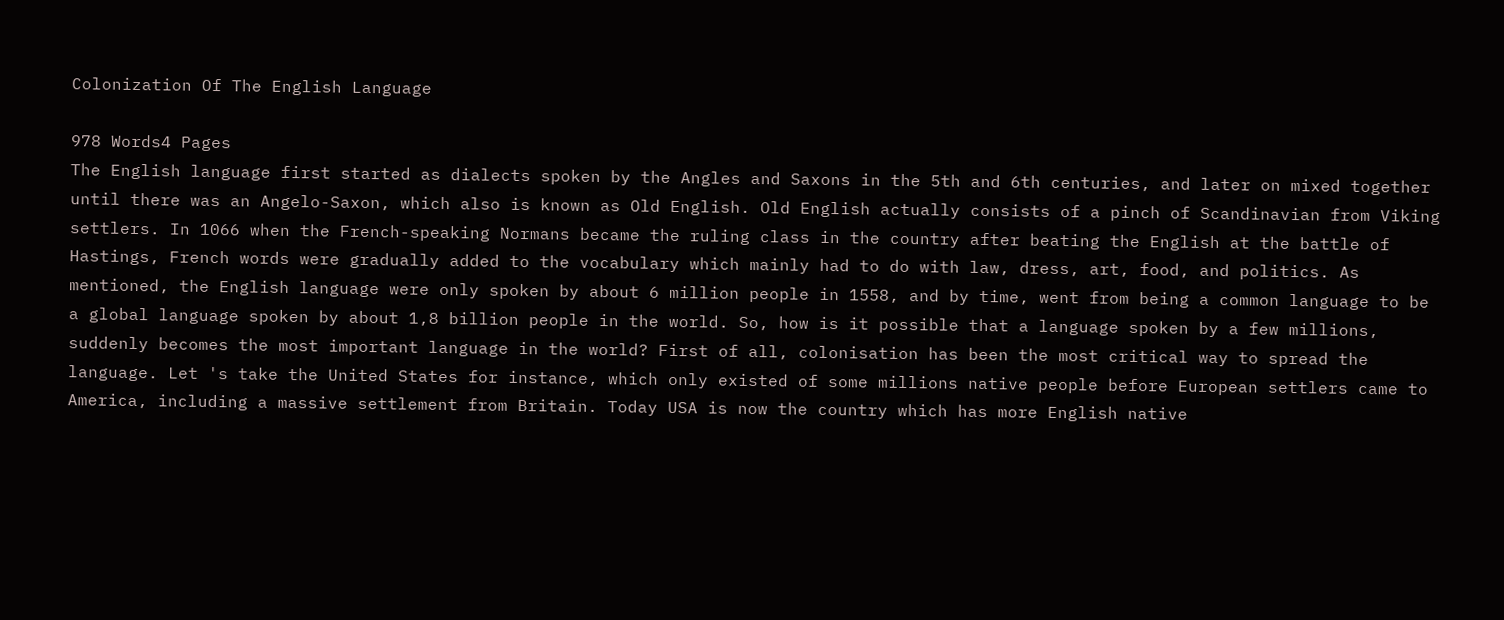Colonization Of The English Language

978 Words4 Pages
The English language first started as dialects spoken by the Angles and Saxons in the 5th and 6th centuries, and later on mixed together until there was an Angelo-Saxon, which also is known as Old English. Old English actually consists of a pinch of Scandinavian from Viking settlers. In 1066 when the French-speaking Normans became the ruling class in the country after beating the English at the battle of Hastings, French words were gradually added to the vocabulary which mainly had to do with law, dress, art, food, and politics. As mentioned, the English language were only spoken by about 6 million people in 1558, and by time, went from being a common language to be a global language spoken by about 1,8 billion people in the world. So, how is it possible that a language spoken by a few millions, suddenly becomes the most important language in the world? First of all, colonisation has been the most critical way to spread the language. Let 's take the United States for instance, which only existed of some millions native people before European settlers came to America, including a massive settlement from Britain. Today USA is now the country which has more English native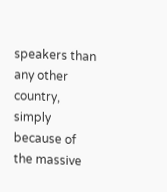speakers than any other country, simply because of the massive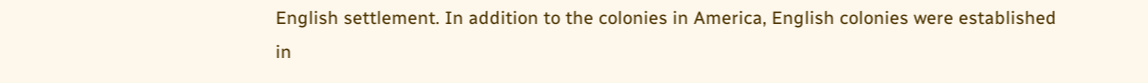English settlement. In addition to the colonies in America, English colonies were established in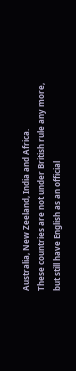Australia, New Zeeland, India and Africa.
These countries are not under British rule any more, but still have English as an official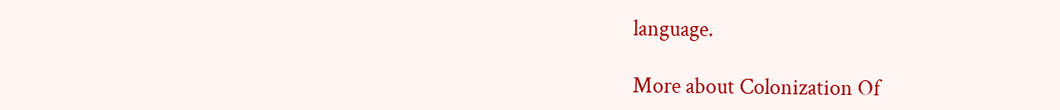language.

More about Colonization Of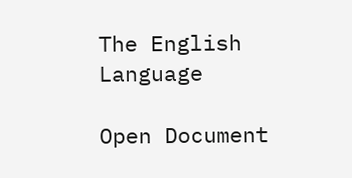The English Language

Open Document